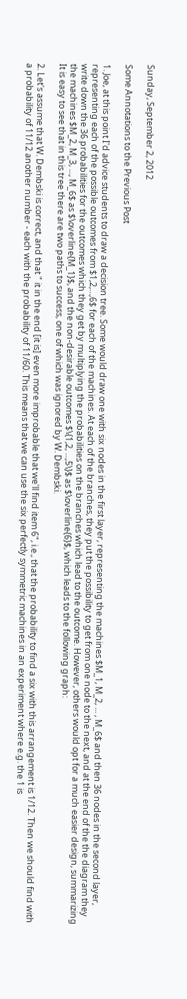Sunday, September 2, 2012

Some Annotations to the Previous Post

1. Joe, at this point I'd advice students to draw a decision tree. Some would draw one with six nodes in the first layer, representing the machines $M_1, M_2, ... , M_6$ and then 36 nodes in the second layer, representing each of the possible outcomes from $1,2,...,6$ for each of the machines. At each of the branches, they put the possibility to get from one node to the next, and at the end of the the diagram they write down the 36 probabilities for the outcomes which they get by multiplying the probabilities on the branches which lead to the outcome. However, others would opt for a much easier design, summarizing the machines $M_2, M_3, ..., M_6$ as $\overline{M_1}$, and the non-desirable outcomes $\{1,2, ...,5\}$ as $\overline{6}$, which leads to the following graph:
It is easy to see that in this tree there are two paths to success, one of which was ignored by W. Dembski.

2. Let's assume that W. Dembski is correct, and that " it in the end [it is] even more improbable that we'll find item 6", i.e., that the probability to find a six with this arrangement is 1/12. Then we should find with a probability of 11/12 another number - each with the probability of 11/60. This means that we can use the six perfectly symmetric machines in an experiment where e.g. the 1 is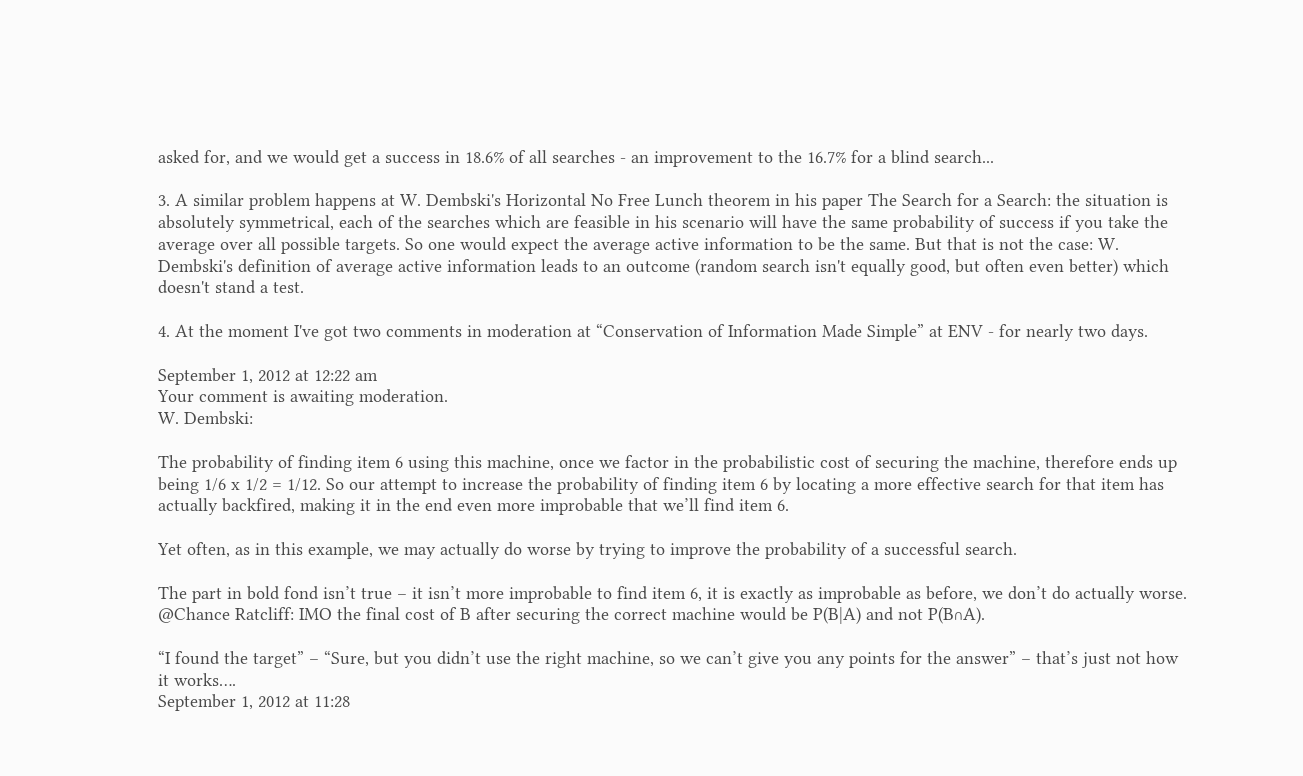asked for, and we would get a success in 18.6% of all searches - an improvement to the 16.7% for a blind search...

3. A similar problem happens at W. Dembski's Horizontal No Free Lunch theorem in his paper The Search for a Search: the situation is absolutely symmetrical, each of the searches which are feasible in his scenario will have the same probability of success if you take the average over all possible targets. So one would expect the average active information to be the same. But that is not the case: W. Dembski's definition of average active information leads to an outcome (random search isn't equally good, but often even better) which doesn't stand a test.

4. At the moment I've got two comments in moderation at “Conservation of Information Made Simple” at ENV - for nearly two days.

September 1, 2012 at 12:22 am
Your comment is awaiting moderation.
W. Dembski:

The probability of finding item 6 using this machine, once we factor in the probabilistic cost of securing the machine, therefore ends up being 1/6 x 1/2 = 1/12. So our attempt to increase the probability of finding item 6 by locating a more effective search for that item has actually backfired, making it in the end even more improbable that we’ll find item 6.

Yet often, as in this example, we may actually do worse by trying to improve the probability of a successful search.

The part in bold fond isn’t true – it isn’t more improbable to find item 6, it is exactly as improbable as before, we don’t do actually worse. @Chance Ratcliff: IMO the final cost of B after securing the correct machine would be P(B|A) and not P(B∩A).

“I found the target” – “Sure, but you didn’t use the right machine, so we can’t give you any points for the answer” – that’s just not how it works….
September 1, 2012 at 11:28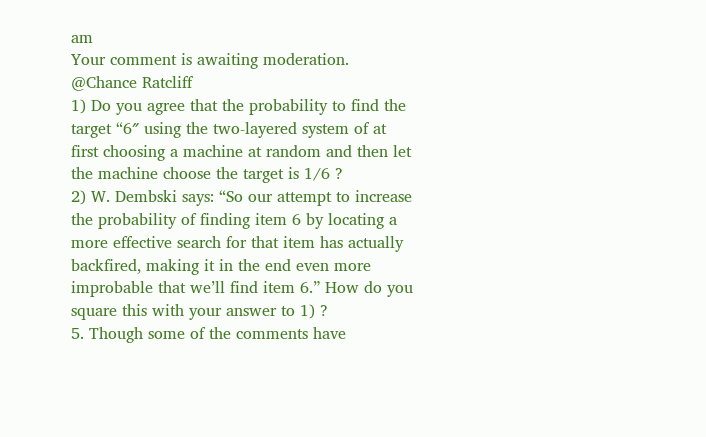am
Your comment is awaiting moderation.
@Chance Ratcliff
1) Do you agree that the probability to find the target “6″ using the two-layered system of at first choosing a machine at random and then let the machine choose the target is 1/6 ?
2) W. Dembski says: “So our attempt to increase the probability of finding item 6 by locating a more effective search for that item has actually backfired, making it in the end even more improbable that we’ll find item 6.” How do you square this with your answer to 1) ?
5. Though some of the comments have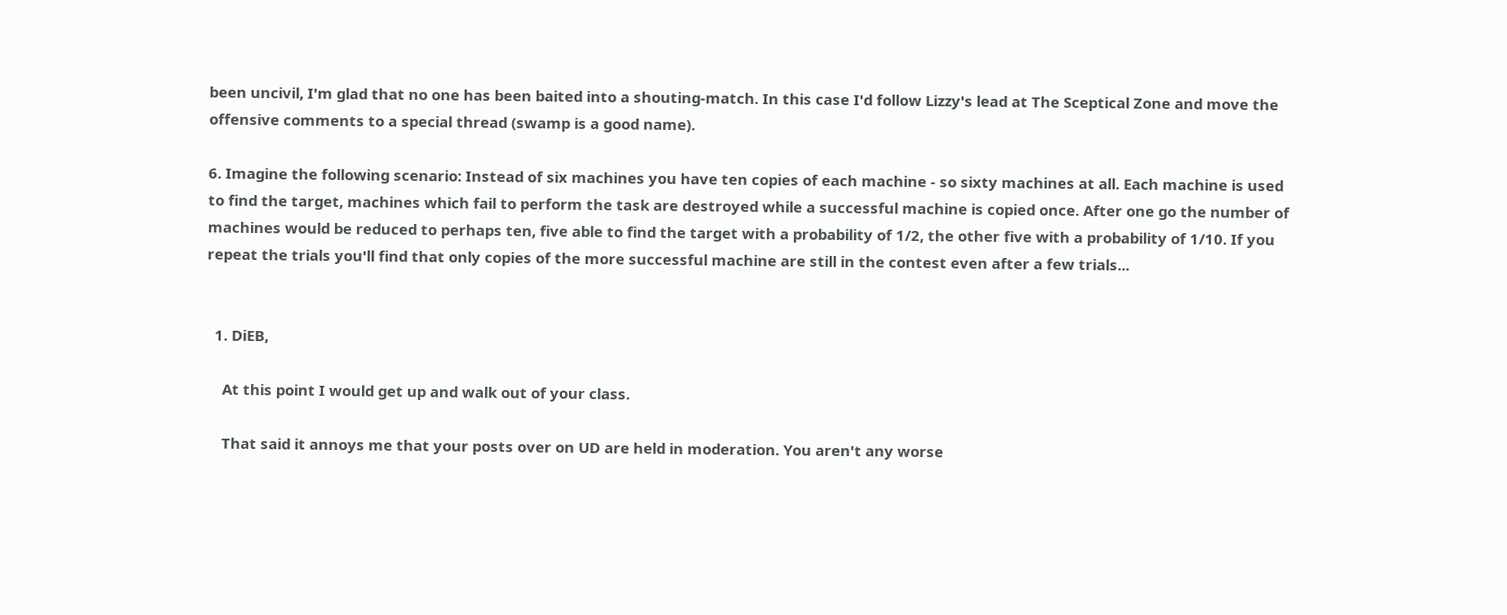been uncivil, I'm glad that no one has been baited into a shouting-match. In this case I'd follow Lizzy's lead at The Sceptical Zone and move the offensive comments to a special thread (swamp is a good name).

6. Imagine the following scenario: Instead of six machines you have ten copies of each machine - so sixty machines at all. Each machine is used to find the target, machines which fail to perform the task are destroyed while a successful machine is copied once. After one go the number of machines would be reduced to perhaps ten, five able to find the target with a probability of 1/2, the other five with a probability of 1/10. If you repeat the trials you'll find that only copies of the more successful machine are still in the contest even after a few trials...


  1. DiEB,

    At this point I would get up and walk out of your class.

    That said it annoys me that your posts over on UD are held in moderation. You aren't any worse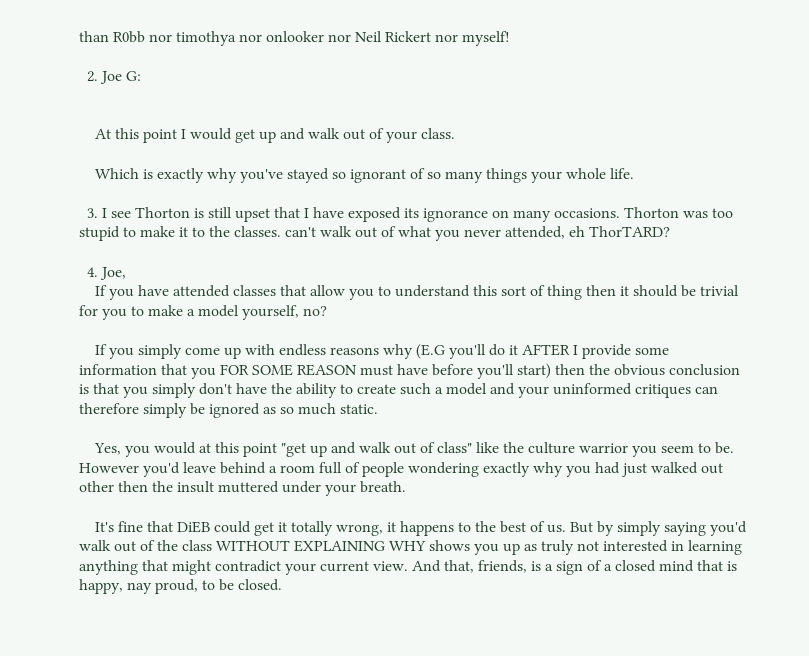than R0bb nor timothya nor onlooker nor Neil Rickert nor myself!

  2. Joe G:


    At this point I would get up and walk out of your class.

    Which is exactly why you've stayed so ignorant of so many things your whole life.

  3. I see Thorton is still upset that I have exposed its ignorance on many occasions. Thorton was too stupid to make it to the classes. can't walk out of what you never attended, eh ThorTARD?

  4. Joe,
    If you have attended classes that allow you to understand this sort of thing then it should be trivial for you to make a model yourself, no?

    If you simply come up with endless reasons why (E.G you'll do it AFTER I provide some information that you FOR SOME REASON must have before you'll start) then the obvious conclusion is that you simply don't have the ability to create such a model and your uninformed critiques can therefore simply be ignored as so much static.

    Yes, you would at this point "get up and walk out of class" like the culture warrior you seem to be. However you'd leave behind a room full of people wondering exactly why you had just walked out other then the insult muttered under your breath.

    It's fine that DiEB could get it totally wrong, it happens to the best of us. But by simply saying you'd walk out of the class WITHOUT EXPLAINING WHY shows you up as truly not interested in learning anything that might contradict your current view. And that, friends, is a sign of a closed mind that is happy, nay proud, to be closed.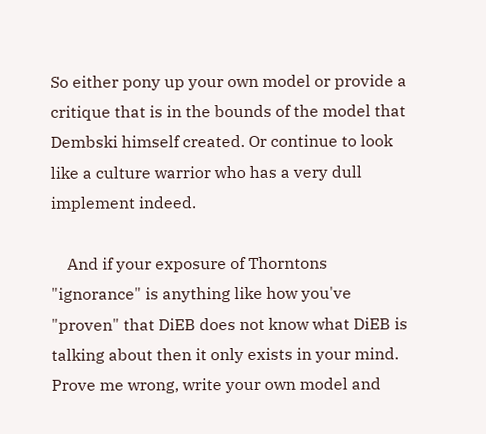So either pony up your own model or provide a critique that is in the bounds of the model that Dembski himself created. Or continue to look like a culture warrior who has a very dull implement indeed.

    And if your exposure of Thorntons "ignorance" is anything like how you've "proven" that DiEB does not know what DiEB is talking about then it only exists in your mind. Prove me wrong, write your own model and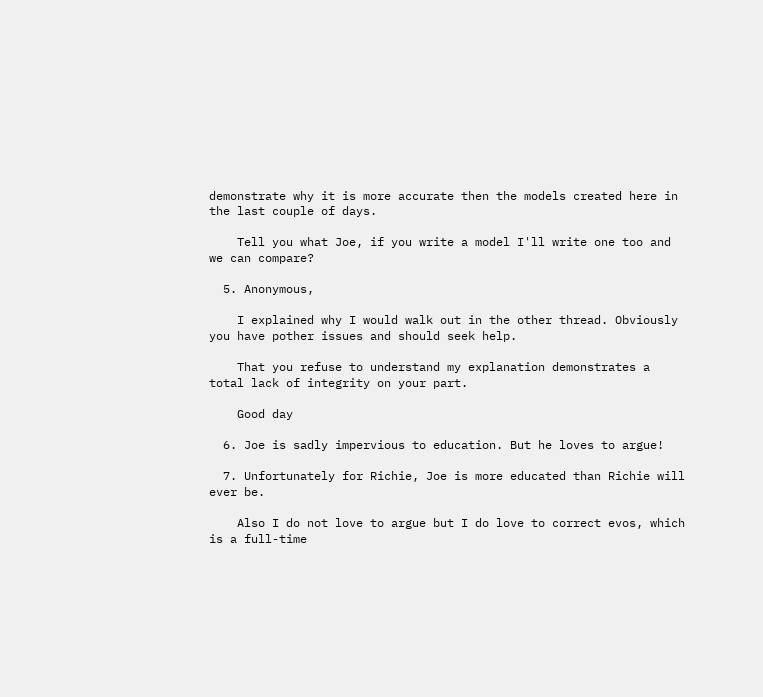demonstrate why it is more accurate then the models created here in the last couple of days.

    Tell you what Joe, if you write a model I'll write one too and we can compare?

  5. Anonymous,

    I explained why I would walk out in the other thread. Obviously you have pother issues and should seek help.

    That you refuse to understand my explanation demonstrates a total lack of integrity on your part.

    Good day

  6. Joe is sadly impervious to education. But he loves to argue!

  7. Unfortunately for Richie, Joe is more educated than Richie will ever be.

    Also I do not love to argue but I do love to correct evos, which is a full-time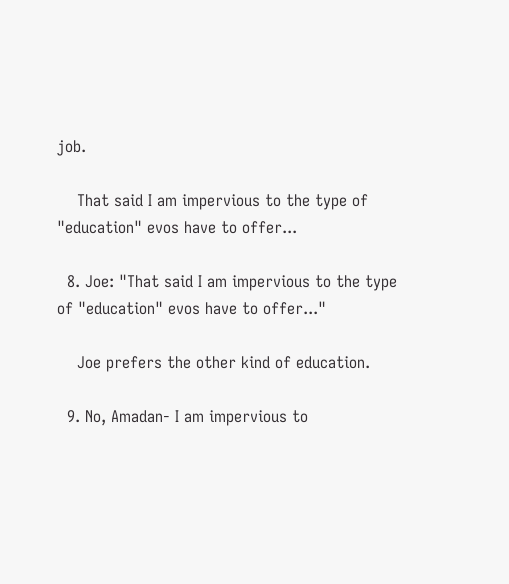job.

    That said I am impervious to the type of "education" evos have to offer...

  8. Joe: "That said I am impervious to the type of "education" evos have to offer..."

    Joe prefers the other kind of education.

  9. No, Amadan- I am impervious to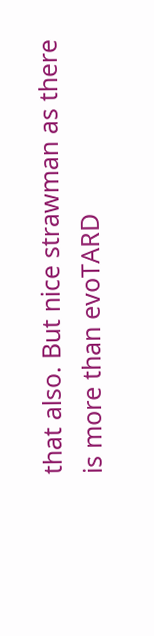that also. But nice strawman as there is more than evoTARD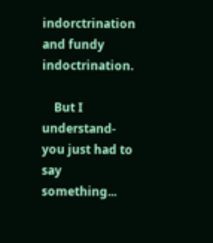indorctrination and fundy indoctrination.

    But I understand- you just had to say something...